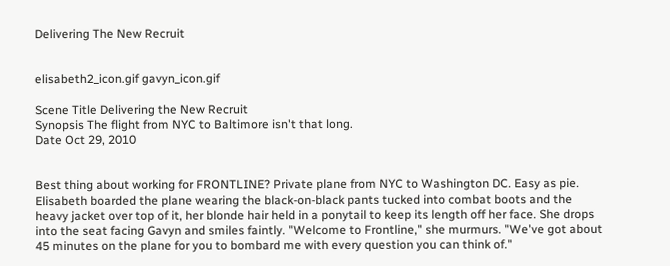Delivering The New Recruit


elisabeth2_icon.gif gavyn_icon.gif

Scene Title Delivering the New Recruit
Synopsis The flight from NYC to Baltimore isn't that long.
Date Oct 29, 2010


Best thing about working for FRONTLINE? Private plane from NYC to Washington DC. Easy as pie. Elisabeth boarded the plane wearing the black-on-black pants tucked into combat boots and the heavy jacket over top of it, her blonde hair held in a ponytail to keep its length off her face. She drops into the seat facing Gavyn and smiles faintly. "Welcome to Frontline," she murmurs. "We've got about 45 minutes on the plane for you to bombard me with every question you can think of."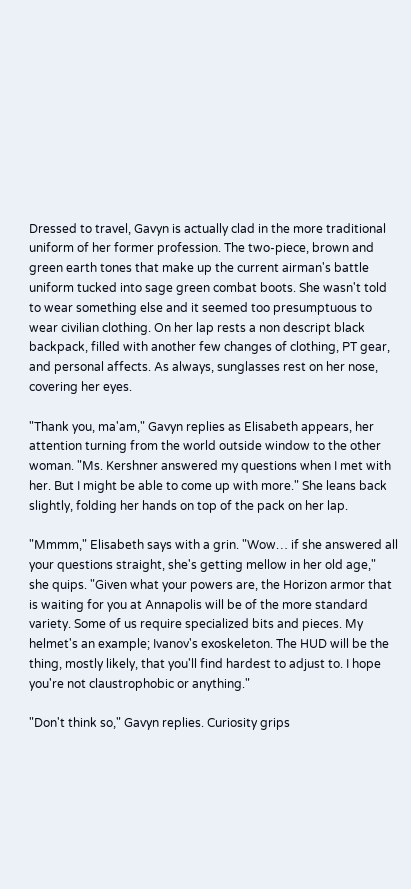Dressed to travel, Gavyn is actually clad in the more traditional uniform of her former profession. The two-piece, brown and green earth tones that make up the current airman's battle uniform tucked into sage green combat boots. She wasn't told to wear something else and it seemed too presumptuous to wear civilian clothing. On her lap rests a non descript black backpack, filled with another few changes of clothing, PT gear, and personal affects. As always, sunglasses rest on her nose, covering her eyes.

"Thank you, ma'am," Gavyn replies as Elisabeth appears, her attention turning from the world outside window to the other woman. "Ms. Kershner answered my questions when I met with her. But I might be able to come up with more." She leans back slightly, folding her hands on top of the pack on her lap.

"Mmmm," Elisabeth says with a grin. "Wow… if she answered all your questions straight, she's getting mellow in her old age," she quips. "Given what your powers are, the Horizon armor that is waiting for you at Annapolis will be of the more standard variety. Some of us require specialized bits and pieces. My helmet's an example; Ivanov's exoskeleton. The HUD will be the thing, mostly likely, that you'll find hardest to adjust to. I hope you're not claustrophobic or anything."

"Don't think so," Gavyn replies. Curiosity grips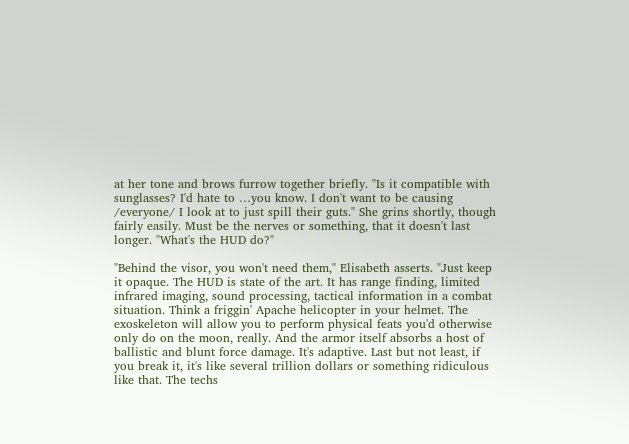at her tone and brows furrow together briefly. "Is it compatible with sunglasses? I'd hate to …you know. I don't want to be causing /everyone/ I look at to just spill their guts." She grins shortly, though fairly easily. Must be the nerves or something, that it doesn't last longer. "What's the HUD do?"

"Behind the visor, you won't need them," Elisabeth asserts. "Just keep it opaque. The HUD is state of the art. It has range finding, limited infrared imaging, sound processing, tactical information in a combat situation. Think a friggin' Apache helicopter in your helmet. The exoskeleton will allow you to perform physical feats you'd otherwise only do on the moon, really. And the armor itself absorbs a host of ballistic and blunt force damage. It's adaptive. Last but not least, if you break it, it's like several trillion dollars or something ridiculous like that. The techs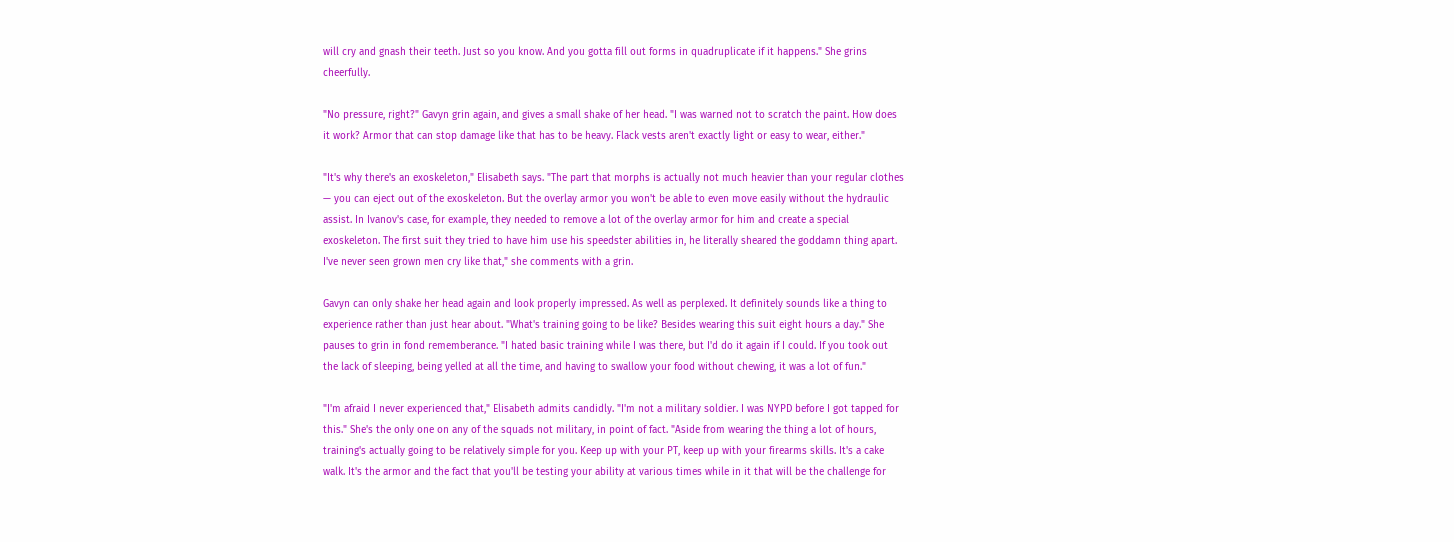will cry and gnash their teeth. Just so you know. And you gotta fill out forms in quadruplicate if it happens." She grins cheerfully.

"No pressure, right?" Gavyn grin again, and gives a small shake of her head. "I was warned not to scratch the paint. How does it work? Armor that can stop damage like that has to be heavy. Flack vests aren't exactly light or easy to wear, either."

"It's why there's an exoskeleton," Elisabeth says. "The part that morphs is actually not much heavier than your regular clothes — you can eject out of the exoskeleton. But the overlay armor you won't be able to even move easily without the hydraulic assist. In Ivanov's case, for example, they needed to remove a lot of the overlay armor for him and create a special exoskeleton. The first suit they tried to have him use his speedster abilities in, he literally sheared the goddamn thing apart. I've never seen grown men cry like that," she comments with a grin.

Gavyn can only shake her head again and look properly impressed. As well as perplexed. It definitely sounds like a thing to experience rather than just hear about. "What's training going to be like? Besides wearing this suit eight hours a day." She pauses to grin in fond rememberance. "I hated basic training while I was there, but I'd do it again if I could. If you took out the lack of sleeping, being yelled at all the time, and having to swallow your food without chewing, it was a lot of fun."

"I'm afraid I never experienced that," Elisabeth admits candidly. "I'm not a military soldier. I was NYPD before I got tapped for this." She's the only one on any of the squads not military, in point of fact. "Aside from wearing the thing a lot of hours, training's actually going to be relatively simple for you. Keep up with your PT, keep up with your firearms skills. It's a cake walk. It's the armor and the fact that you'll be testing your ability at various times while in it that will be the challenge for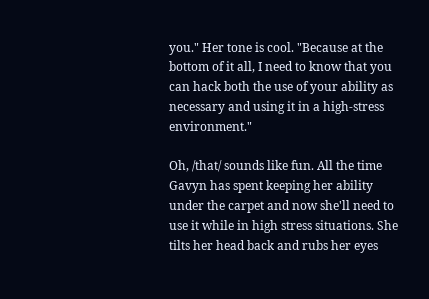you." Her tone is cool. "Because at the bottom of it all, I need to know that you can hack both the use of your ability as necessary and using it in a high-stress environment."

Oh, /that/ sounds like fun. All the time Gavyn has spent keeping her ability under the carpet and now she'll need to use it while in high stress situations. She tilts her head back and rubs her eyes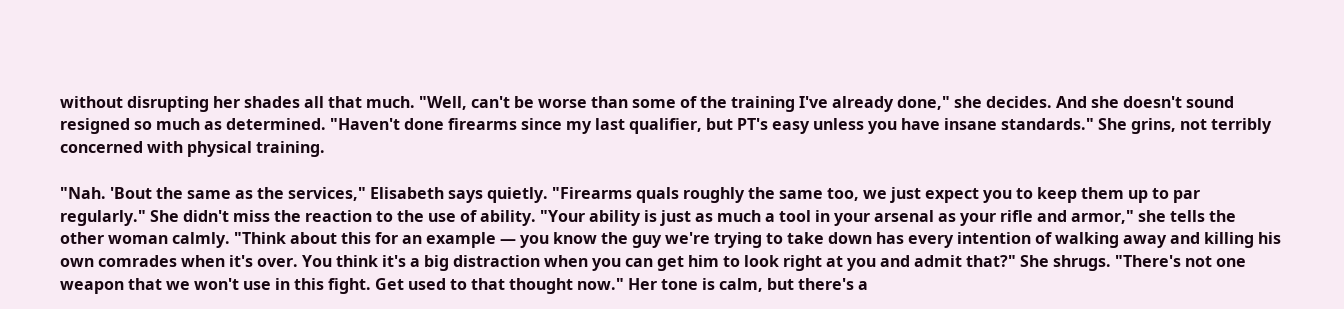without disrupting her shades all that much. "Well, can't be worse than some of the training I've already done," she decides. And she doesn't sound resigned so much as determined. "Haven't done firearms since my last qualifier, but PT's easy unless you have insane standards." She grins, not terribly concerned with physical training.

"Nah. 'Bout the same as the services," Elisabeth says quietly. "Firearms quals roughly the same too, we just expect you to keep them up to par regularly." She didn't miss the reaction to the use of ability. "Your ability is just as much a tool in your arsenal as your rifle and armor," she tells the other woman calmly. "Think about this for an example — you know the guy we're trying to take down has every intention of walking away and killing his own comrades when it's over. You think it's a big distraction when you can get him to look right at you and admit that?" She shrugs. "There's not one weapon that we won't use in this fight. Get used to that thought now." Her tone is calm, but there's a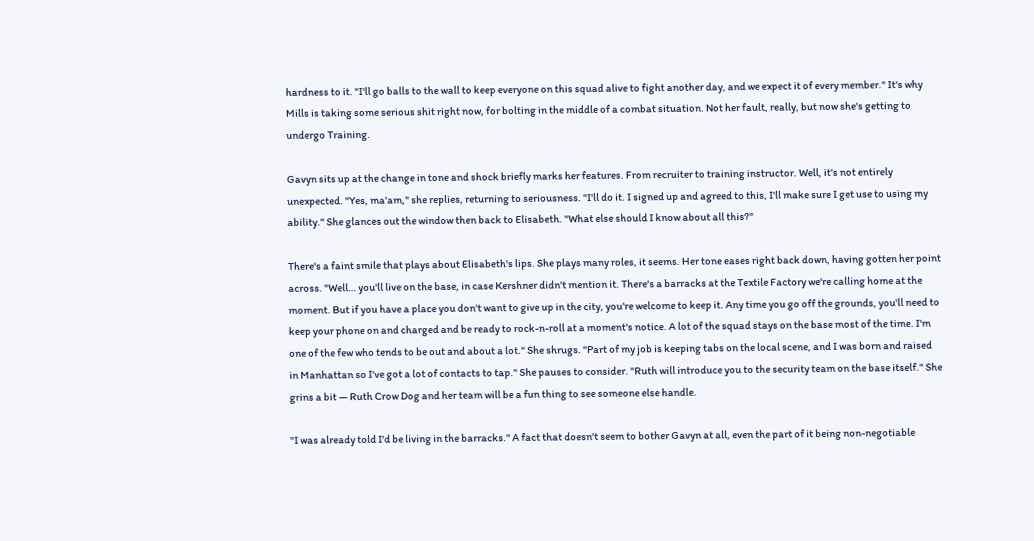hardness to it. "I'll go balls to the wall to keep everyone on this squad alive to fight another day, and we expect it of every member." It's why Mills is taking some serious shit right now, for bolting in the middle of a combat situation. Not her fault, really, but now she's getting to undergo Training.

Gavyn sits up at the change in tone and shock briefly marks her features. From recruiter to training instructor. Well, it's not entirely unexpected. "Yes, ma'am," she replies, returning to seriousness. "I'll do it. I signed up and agreed to this, I'll make sure I get use to using my ability." She glances out the window then back to Elisabeth. "What else should I know about all this?"

There's a faint smile that plays about Elisabeth's lips. She plays many roles, it seems. Her tone eases right back down, having gotten her point across. "Well… you'll live on the base, in case Kershner didn't mention it. There's a barracks at the Textile Factory we're calling home at the moment. But if you have a place you don't want to give up in the city, you're welcome to keep it. Any time you go off the grounds, you'll need to keep your phone on and charged and be ready to rock-n-roll at a moment's notice. A lot of the squad stays on the base most of the time. I'm one of the few who tends to be out and about a lot." She shrugs. "Part of my job is keeping tabs on the local scene, and I was born and raised in Manhattan so I've got a lot of contacts to tap." She pauses to consider. "Ruth will introduce you to the security team on the base itself." She grins a bit — Ruth Crow Dog and her team will be a fun thing to see someone else handle.

"I was already told I'd be living in the barracks." A fact that doesn't seem to bother Gavyn at all, even the part of it being non-negotiable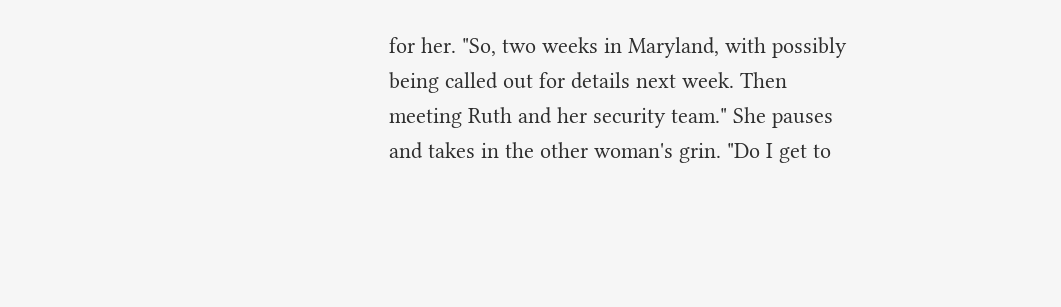for her. "So, two weeks in Maryland, with possibly being called out for details next week. Then meeting Ruth and her security team." She pauses and takes in the other woman's grin. "Do I get to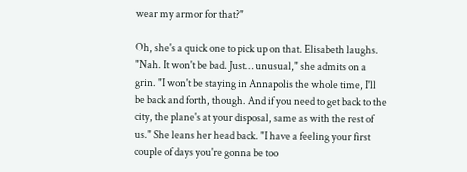wear my armor for that?"

Oh, she's a quick one to pick up on that. Elisabeth laughs. "Nah. It won't be bad. Just… unusual," she admits on a grin. "I won't be staying in Annapolis the whole time, I'll be back and forth, though. And if you need to get back to the city, the plane's at your disposal, same as with the rest of us." She leans her head back. "I have a feeling your first couple of days you're gonna be too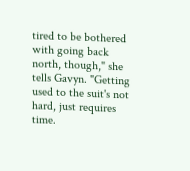tired to be bothered with going back north, though," she tells Gavyn. "Getting used to the suit's not hard, just requires time.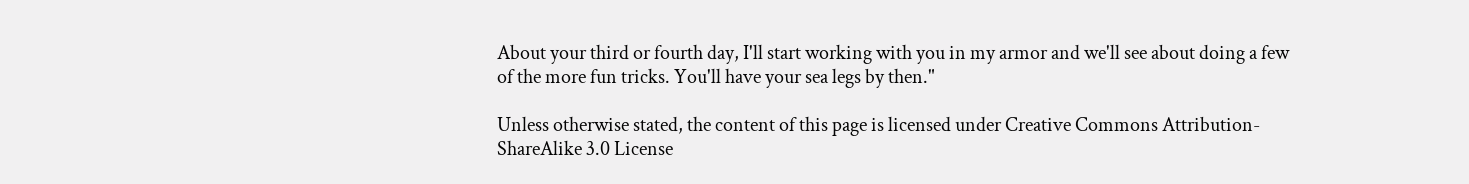About your third or fourth day, I'll start working with you in my armor and we'll see about doing a few of the more fun tricks. You'll have your sea legs by then."

Unless otherwise stated, the content of this page is licensed under Creative Commons Attribution-ShareAlike 3.0 License